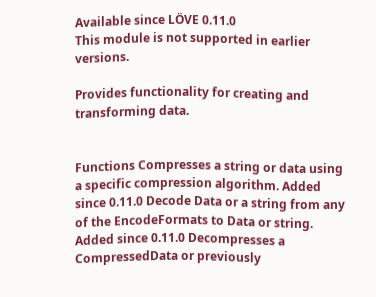Available since LÖVE 0.11.0
This module is not supported in earlier versions.

Provides functionality for creating and transforming data.


Functions Compresses a string or data using a specific compression algorithm. Added since 0.11.0 Decode Data or a string from any of the EncodeFormats to Data or string. Added since 0.11.0 Decompresses a CompressedData or previously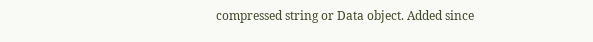compressed string or Data object. Added since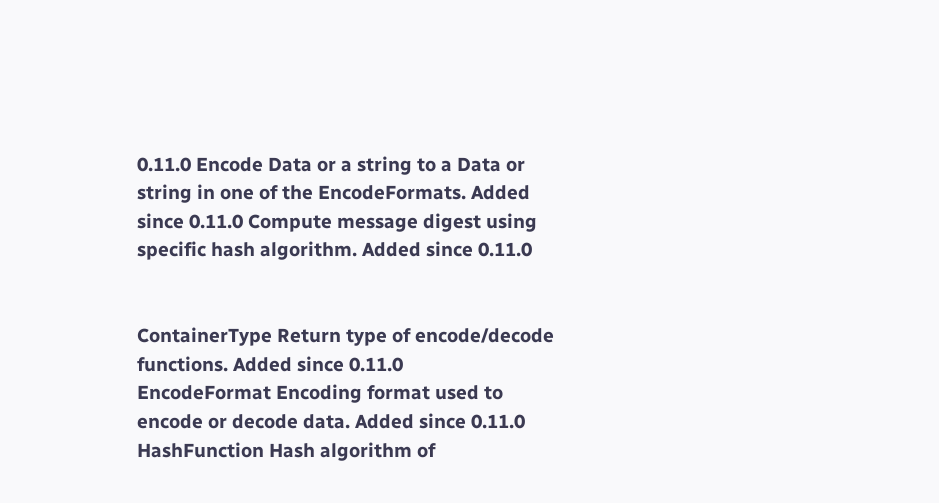0.11.0 Encode Data or a string to a Data or string in one of the EncodeFormats. Added since 0.11.0 Compute message digest using specific hash algorithm. Added since 0.11.0


ContainerType Return type of encode/decode functions. Added since 0.11.0
EncodeFormat Encoding format used to encode or decode data. Added since 0.11.0
HashFunction Hash algorithm of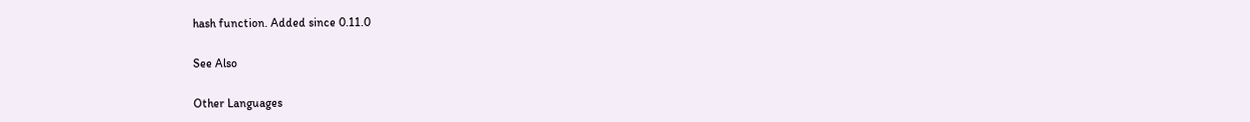hash function. Added since 0.11.0

See Also

Other Languages